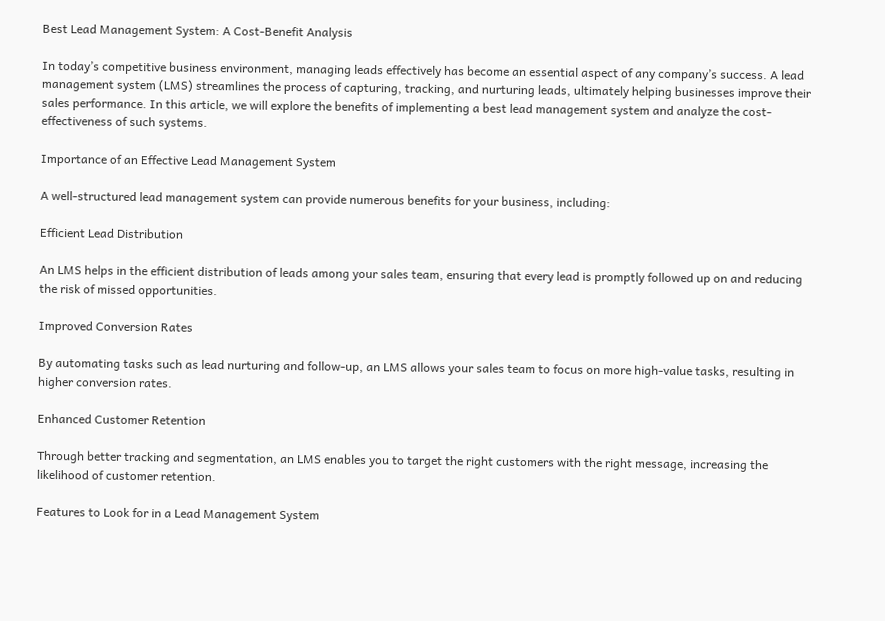Best Lead Management System: A Cost-Benefit Analysis

In today’s competitive business environment, managing leads effectively has become an essential aspect of any company’s success. A lead management system (LMS) streamlines the process of capturing, tracking, and nurturing leads, ultimately helping businesses improve their sales performance. In this article, we will explore the benefits of implementing a best lead management system and analyze the cost-effectiveness of such systems.

Importance of an Effective Lead Management System

A well-structured lead management system can provide numerous benefits for your business, including:

Efficient Lead Distribution

An LMS helps in the efficient distribution of leads among your sales team, ensuring that every lead is promptly followed up on and reducing the risk of missed opportunities.

Improved Conversion Rates

By automating tasks such as lead nurturing and follow-up, an LMS allows your sales team to focus on more high-value tasks, resulting in higher conversion rates.

Enhanced Customer Retention

Through better tracking and segmentation, an LMS enables you to target the right customers with the right message, increasing the likelihood of customer retention.

Features to Look for in a Lead Management System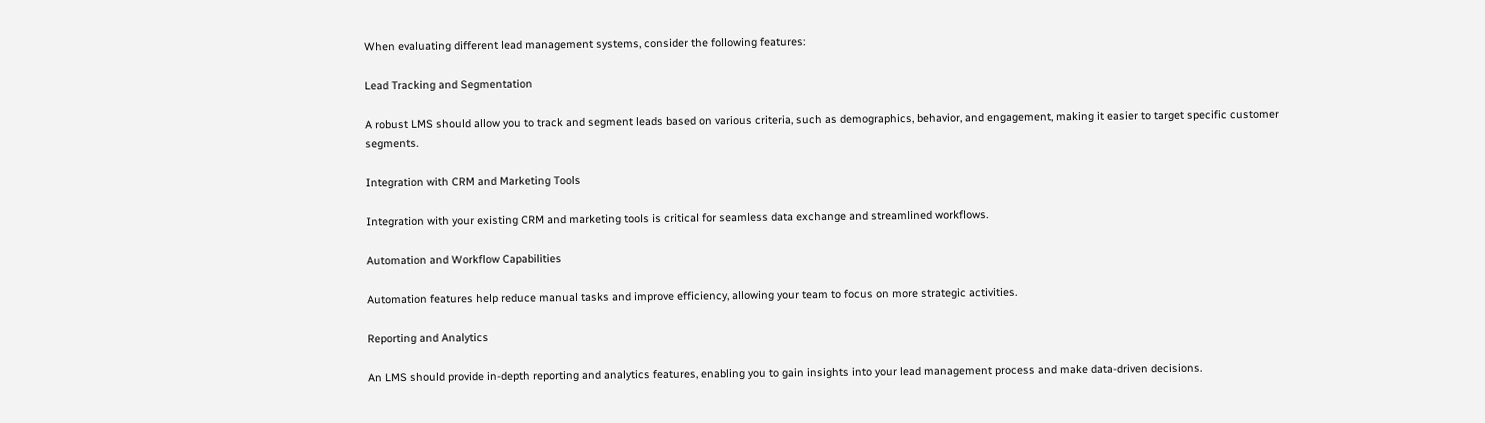When evaluating different lead management systems, consider the following features:

Lead Tracking and Segmentation

A robust LMS should allow you to track and segment leads based on various criteria, such as demographics, behavior, and engagement, making it easier to target specific customer segments.

Integration with CRM and Marketing Tools

Integration with your existing CRM and marketing tools is critical for seamless data exchange and streamlined workflows.

Automation and Workflow Capabilities

Automation features help reduce manual tasks and improve efficiency, allowing your team to focus on more strategic activities.

Reporting and Analytics

An LMS should provide in-depth reporting and analytics features, enabling you to gain insights into your lead management process and make data-driven decisions.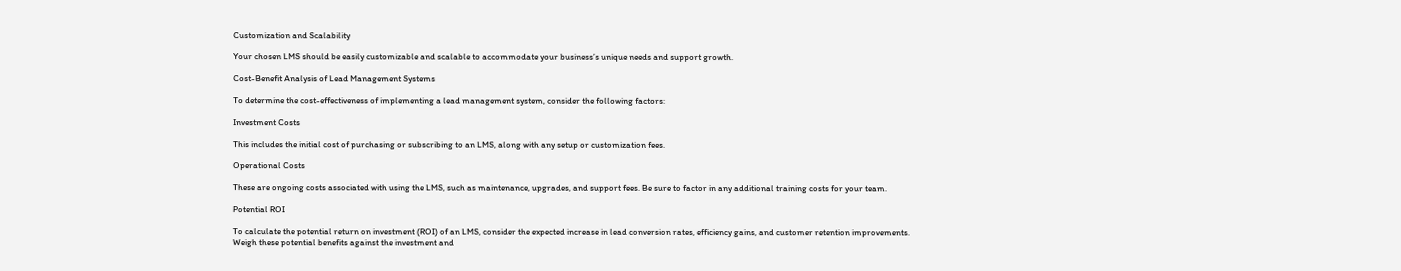Customization and Scalability

Your chosen LMS should be easily customizable and scalable to accommodate your business’s unique needs and support growth.

Cost-Benefit Analysis of Lead Management Systems

To determine the cost-effectiveness of implementing a lead management system, consider the following factors:

Investment Costs

This includes the initial cost of purchasing or subscribing to an LMS, along with any setup or customization fees.

Operational Costs

These are ongoing costs associated with using the LMS, such as maintenance, upgrades, and support fees. Be sure to factor in any additional training costs for your team.

Potential ROI

To calculate the potential return on investment (ROI) of an LMS, consider the expected increase in lead conversion rates, efficiency gains, and customer retention improvements. Weigh these potential benefits against the investment and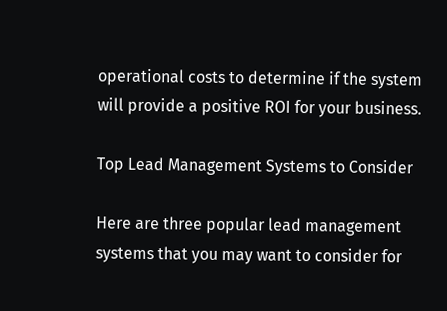operational costs to determine if the system will provide a positive ROI for your business.

Top Lead Management Systems to Consider

Here are three popular lead management systems that you may want to consider for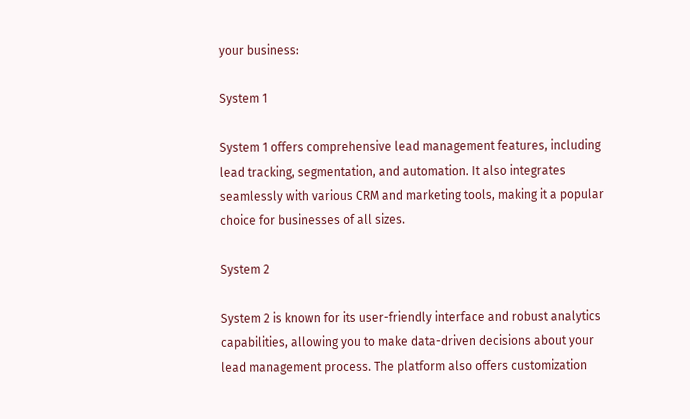your business:

System 1

System 1 offers comprehensive lead management features, including lead tracking, segmentation, and automation. It also integrates seamlessly with various CRM and marketing tools, making it a popular choice for businesses of all sizes.

System 2

System 2 is known for its user-friendly interface and robust analytics capabilities, allowing you to make data-driven decisions about your lead management process. The platform also offers customization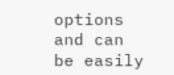options and can be easily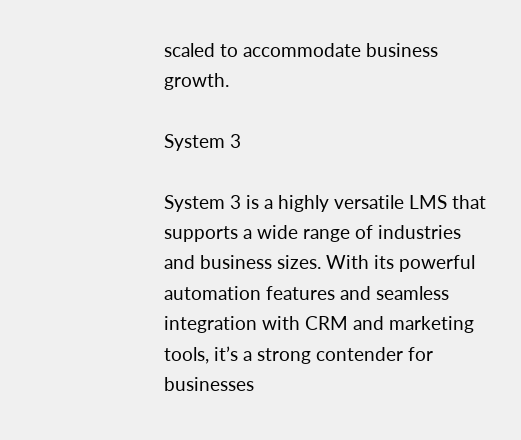scaled to accommodate business growth.

System 3

System 3 is a highly versatile LMS that supports a wide range of industries and business sizes. With its powerful automation features and seamless integration with CRM and marketing tools, it’s a strong contender for businesses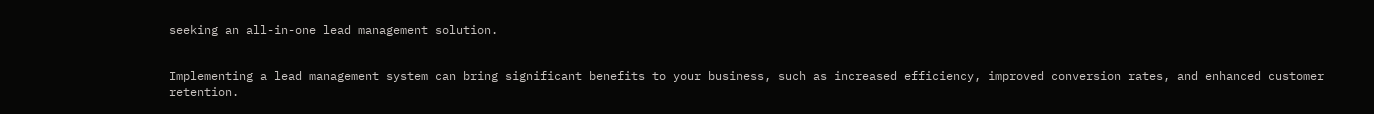seeking an all-in-one lead management solution.


Implementing a lead management system can bring significant benefits to your business, such as increased efficiency, improved conversion rates, and enhanced customer retention.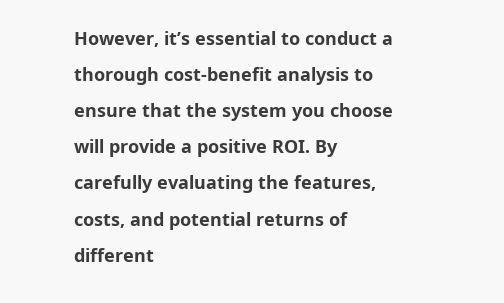However, it’s essential to conduct a thorough cost-benefit analysis to ensure that the system you choose will provide a positive ROI. By carefully evaluating the features, costs, and potential returns of different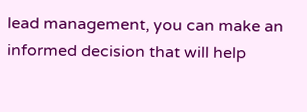lead management, you can make an informed decision that will help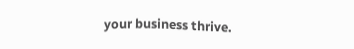your business thrive.